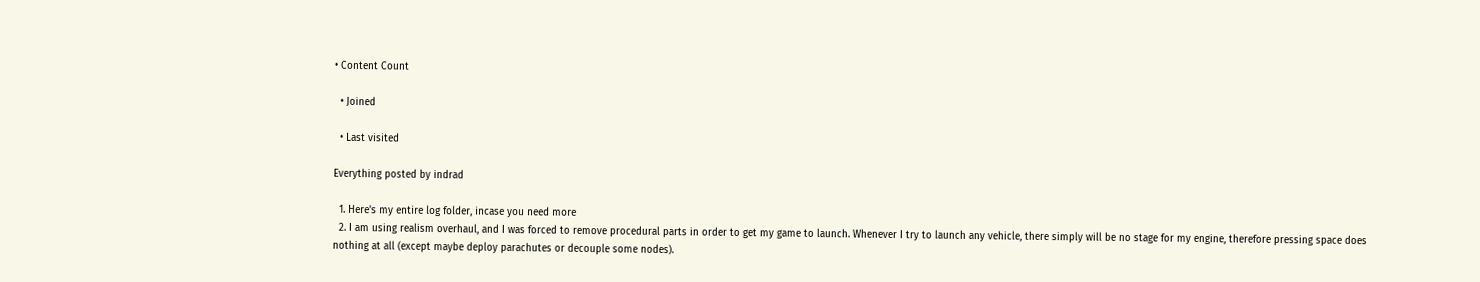• Content Count

  • Joined

  • Last visited

Everything posted by indrad

  1. Here's my entire log folder, incase you need more
  2. I am using realism overhaul, and I was forced to remove procedural parts in order to get my game to launch. Whenever I try to launch any vehicle, there simply will be no stage for my engine, therefore pressing space does nothing at all (except maybe deploy parachutes or decouple some nodes).